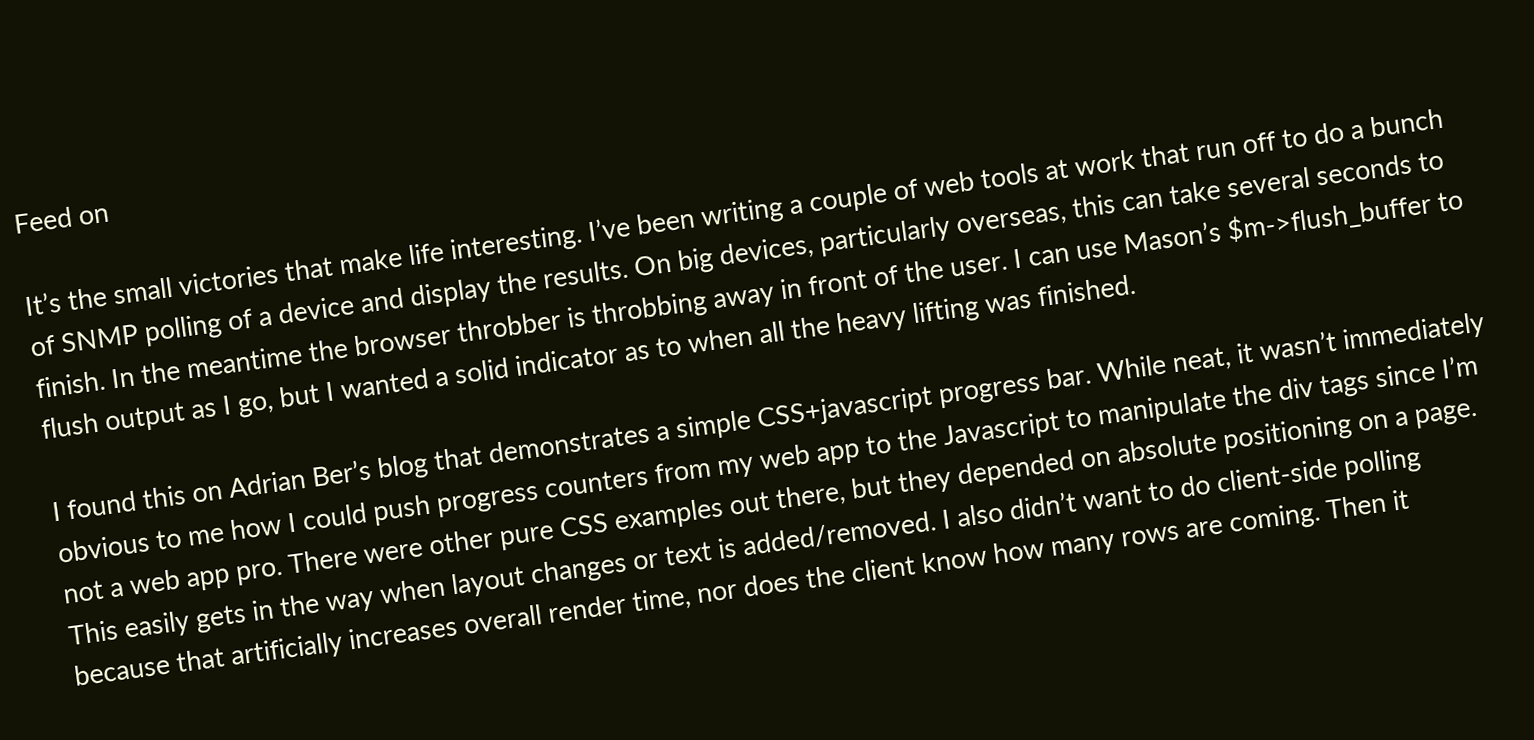Feed on

It’s the small victories that make life interesting. I’ve been writing a couple of web tools at work that run off to do a bunch of SNMP polling of a device and display the results. On big devices, particularly overseas, this can take several seconds to finish. In the meantime the browser throbber is throbbing away in front of the user. I can use Mason’s $m->flush_buffer to flush output as I go, but I wanted a solid indicator as to when all the heavy lifting was finished.

I found this on Adrian Ber’s blog that demonstrates a simple CSS+javascript progress bar. While neat, it wasn’t immediately obvious to me how I could push progress counters from my web app to the Javascript to manipulate the div tags since I’m not a web app pro. There were other pure CSS examples out there, but they depended on absolute positioning on a page. This easily gets in the way when layout changes or text is added/removed. I also didn’t want to do client-side polling because that artificially increases overall render time, nor does the client know how many rows are coming. Then it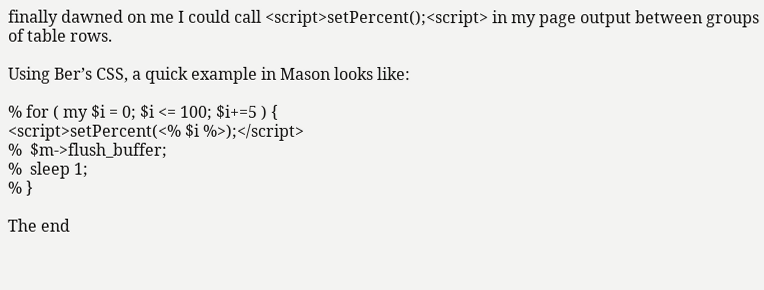finally dawned on me I could call <script>setPercent();<script> in my page output between groups of table rows.

Using Ber’s CSS, a quick example in Mason looks like:

% for ( my $i = 0; $i <= 100; $i+=5 ) {
<script>setPercent(<% $i %>);</script>
%  $m->flush_buffer;
%  sleep 1;
% }

The end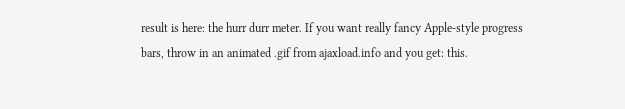result is here: the hurr durr meter. If you want really fancy Apple-style progress bars, throw in an animated .gif from ajaxload.info and you get: this.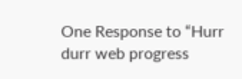One Response to “Hurr durr web progress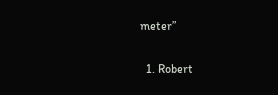meter”

  1. Robert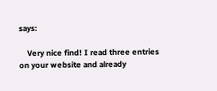says:

    Very nice find! I read three entries on your website and already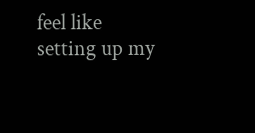feel like setting up my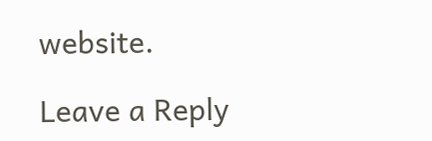website.

Leave a Reply